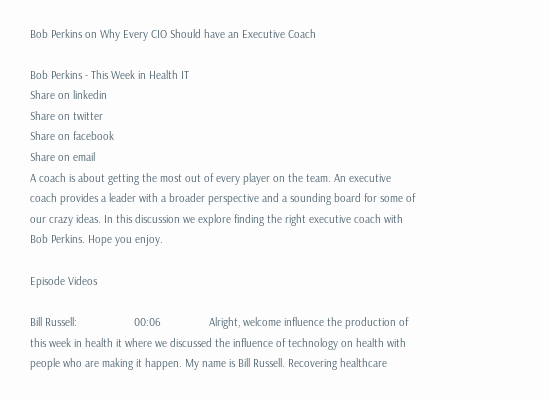Bob Perkins on Why Every CIO Should have an Executive Coach

Bob Perkins - This Week in Health IT
Share on linkedin
Share on twitter
Share on facebook
Share on email
A coach is about getting the most out of every player on the team. An executive coach provides a leader with a broader perspective and a sounding board for some of our crazy ideas. In this discussion we explore finding the right executive coach with Bob Perkins. Hope you enjoy.

Episode Videos

Bill Russell:                   00:06                Alright, welcome influence the production of this week in health it where we discussed the influence of technology on health with people who are making it happen. My name is Bill Russell. Recovering healthcare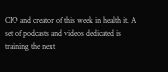CIO and creator of this week in health it. A set of podcasts and videos dedicated is training the next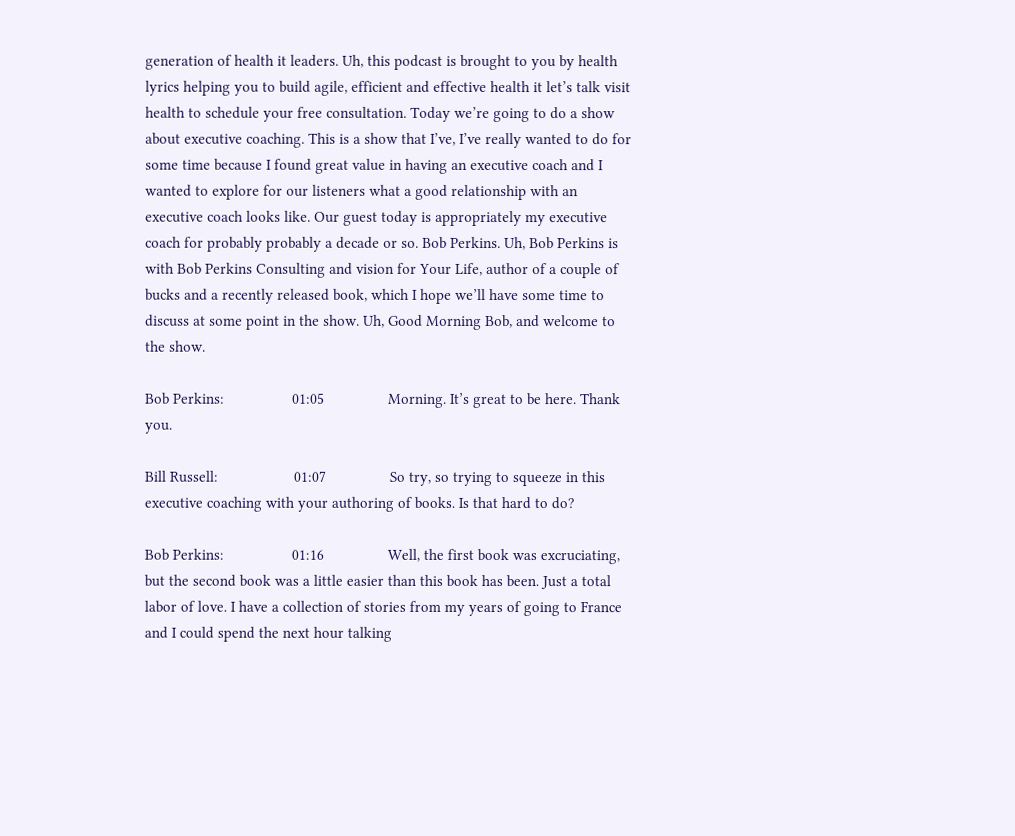generation of health it leaders. Uh, this podcast is brought to you by health lyrics helping you to build agile, efficient and effective health it let’s talk visit health to schedule your free consultation. Today we’re going to do a show about executive coaching. This is a show that I’ve, I’ve really wanted to do for some time because I found great value in having an executive coach and I wanted to explore for our listeners what a good relationship with an executive coach looks like. Our guest today is appropriately my executive coach for probably probably a decade or so. Bob Perkins. Uh, Bob Perkins is with Bob Perkins Consulting and vision for Your Life, author of a couple of bucks and a recently released book, which I hope we’ll have some time to discuss at some point in the show. Uh, Good Morning Bob, and welcome to the show.

Bob Perkins:                 01:05                Morning. It’s great to be here. Thank you.

Bill Russell:                   01:07                So try, so trying to squeeze in this executive coaching with your authoring of books. Is that hard to do?

Bob Perkins:                 01:16                Well, the first book was excruciating, but the second book was a little easier than this book has been. Just a total labor of love. I have a collection of stories from my years of going to France and I could spend the next hour talking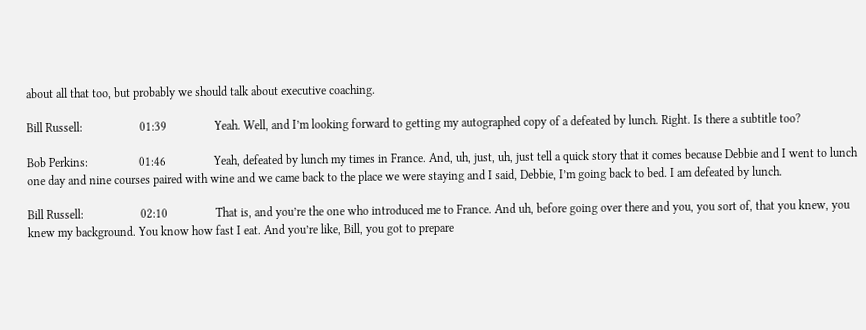about all that too, but probably we should talk about executive coaching.

Bill Russell:                   01:39                Yeah. Well, and I’m looking forward to getting my autographed copy of a defeated by lunch. Right. Is there a subtitle too?

Bob Perkins:                 01:46                Yeah, defeated by lunch my times in France. And, uh, just, uh, just tell a quick story that it comes because Debbie and I went to lunch one day and nine courses paired with wine and we came back to the place we were staying and I said, Debbie, I’m going back to bed. I am defeated by lunch.

Bill Russell:                   02:10                That is, and you’re the one who introduced me to France. And uh, before going over there and you, you sort of, that you knew, you knew my background. You know how fast I eat. And you’re like, Bill, you got to prepare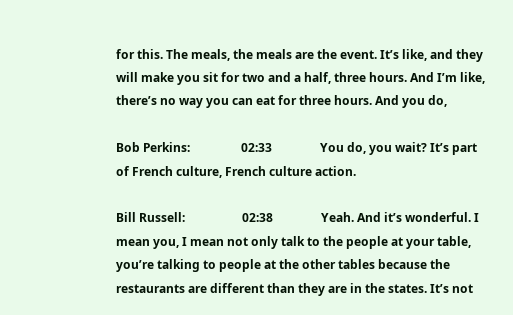for this. The meals, the meals are the event. It’s like, and they will make you sit for two and a half, three hours. And I’m like, there’s no way you can eat for three hours. And you do,

Bob Perkins:                 02:33                You do, you wait? It’s part of French culture, French culture action.

Bill Russell:                   02:38                Yeah. And it’s wonderful. I mean you, I mean not only talk to the people at your table, you’re talking to people at the other tables because the restaurants are different than they are in the states. It’s not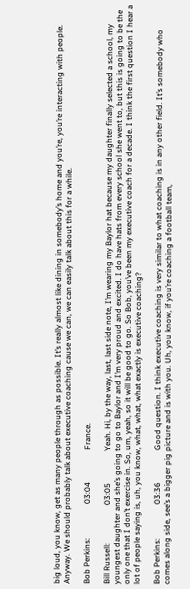big loud, you know, get as many people through as possible. It’s really almost like dining in somebody’s home and you’re, you’re interacting with people. Anyway. We should probably talk about executive coaching cause we can, we can easily talk about this for a while.

Bob Perkins:                 03:04                France.

Bill Russell:                   03:05                Yeah. Hi, by the way, last, last side note, I’m wearing my Baylor hat because my daughter finally selected a school, my youngest daughter and she’s going to go to Baylor and I’m very proud and excited. I do have hats from every school she went to, but this is going to be the only one that I don’t exercise in. So, um, yeah, so it will be good to go. So Bob, you’ve been my executive coach for a decade. I think the first question I hear a lot of people saying is, uh, you know, what, what, what exactly is executive coaching?

Bob Perkins:                 03:36                Good question. I think executive coaching is very similar to what coaching is in any other field. It’s somebody who comes along side, see’s a bigger pig picture and is with you. Uh, you know, if you’re coaching a football team,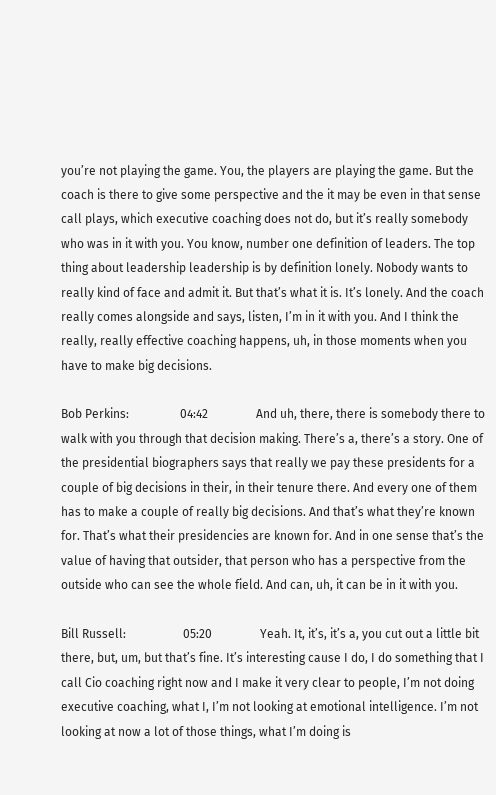you’re not playing the game. You, the players are playing the game. But the coach is there to give some perspective and the it may be even in that sense call plays, which executive coaching does not do, but it’s really somebody who was in it with you. You know, number one definition of leaders. The top thing about leadership leadership is by definition lonely. Nobody wants to really kind of face and admit it. But that’s what it is. It’s lonely. And the coach really comes alongside and says, listen, I’m in it with you. And I think the really, really effective coaching happens, uh, in those moments when you have to make big decisions.

Bob Perkins:                 04:42                And uh, there, there is somebody there to walk with you through that decision making. There’s a, there’s a story. One of the presidential biographers says that really we pay these presidents for a couple of big decisions in their, in their tenure there. And every one of them has to make a couple of really big decisions. And that’s what they’re known for. That’s what their presidencies are known for. And in one sense that’s the value of having that outsider, that person who has a perspective from the outside who can see the whole field. And can, uh, it can be in it with you.

Bill Russell:                   05:20                Yeah. It, it’s, it’s a, you cut out a little bit there, but, um, but that’s fine. It’s interesting cause I do, I do something that I call Cio coaching right now and I make it very clear to people, I’m not doing executive coaching, what I, I’m not looking at emotional intelligence. I’m not looking at now a lot of those things, what I’m doing is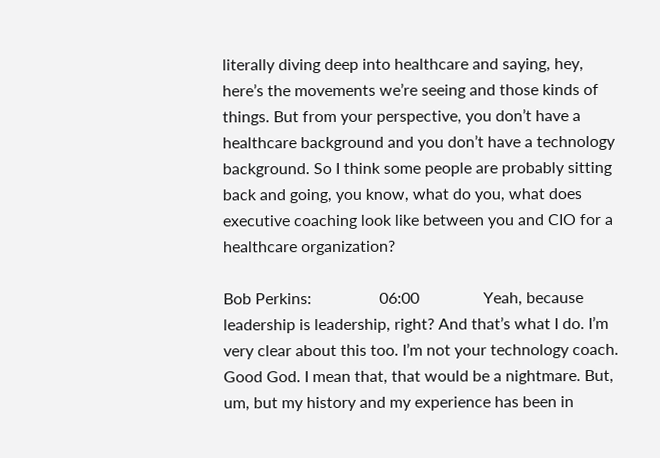literally diving deep into healthcare and saying, hey, here’s the movements we’re seeing and those kinds of things. But from your perspective, you don’t have a healthcare background and you don’t have a technology background. So I think some people are probably sitting back and going, you know, what do you, what does executive coaching look like between you and CIO for a healthcare organization?

Bob Perkins:                 06:00                Yeah, because leadership is leadership, right? And that’s what I do. I’m very clear about this too. I’m not your technology coach. Good God. I mean that, that would be a nightmare. But, um, but my history and my experience has been in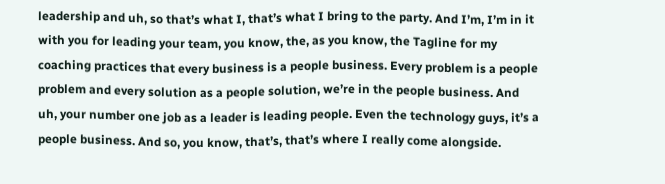leadership and uh, so that’s what I, that’s what I bring to the party. And I’m, I’m in it with you for leading your team, you know, the, as you know, the Tagline for my coaching practices that every business is a people business. Every problem is a people problem and every solution as a people solution, we’re in the people business. And uh, your number one job as a leader is leading people. Even the technology guys, it’s a people business. And so, you know, that’s, that’s where I really come alongside.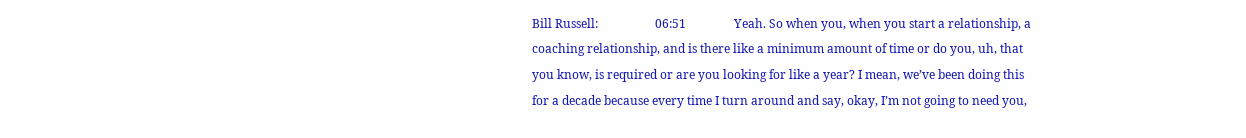Bill Russell:                   06:51                Yeah. So when you, when you start a relationship, a coaching relationship, and is there like a minimum amount of time or do you, uh, that you know, is required or are you looking for like a year? I mean, we’ve been doing this for a decade because every time I turn around and say, okay, I’m not going to need you,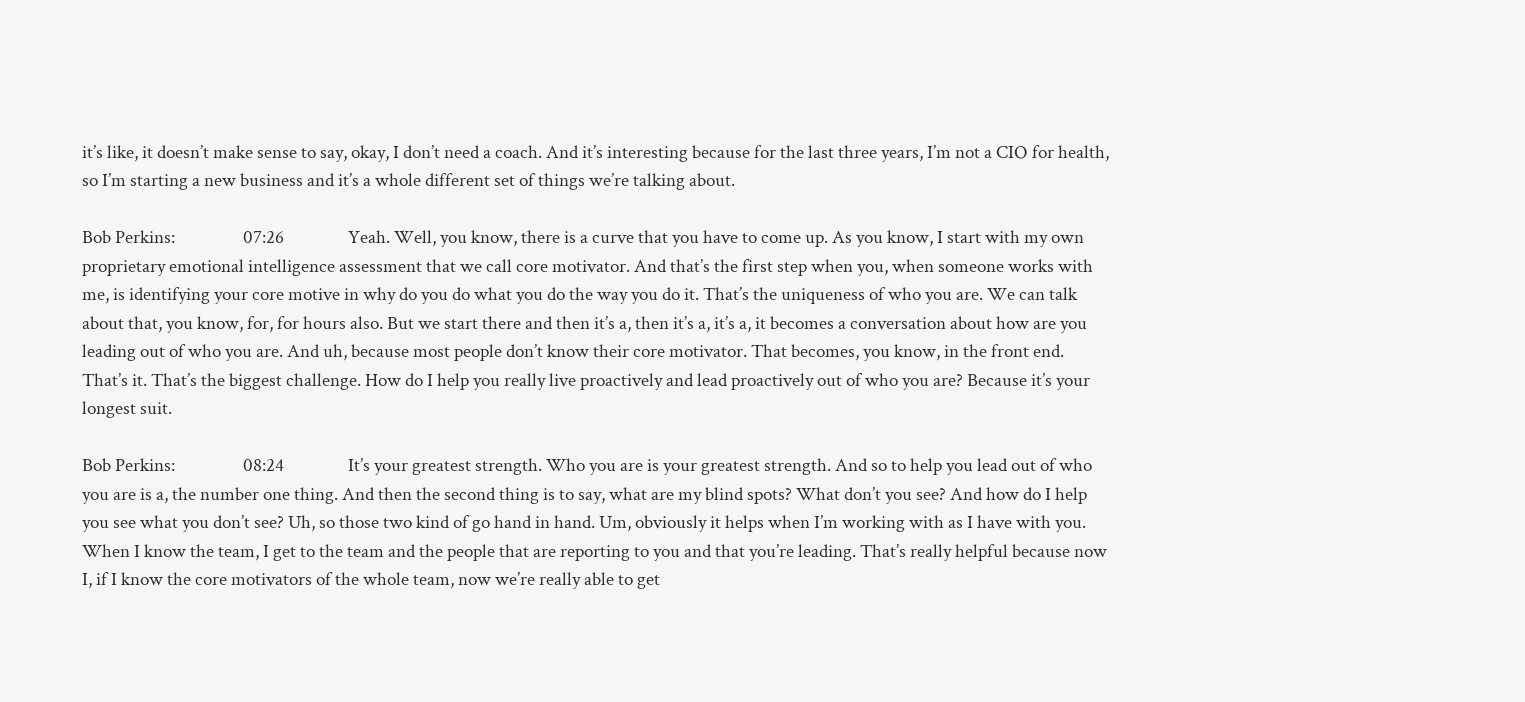it’s like, it doesn’t make sense to say, okay, I don’t need a coach. And it’s interesting because for the last three years, I’m not a CIO for health, so I’m starting a new business and it’s a whole different set of things we’re talking about.

Bob Perkins:                 07:26                Yeah. Well, you know, there is a curve that you have to come up. As you know, I start with my own proprietary emotional intelligence assessment that we call core motivator. And that’s the first step when you, when someone works with me, is identifying your core motive in why do you do what you do the way you do it. That’s the uniqueness of who you are. We can talk about that, you know, for, for hours also. But we start there and then it’s a, then it’s a, it’s a, it becomes a conversation about how are you leading out of who you are. And uh, because most people don’t know their core motivator. That becomes, you know, in the front end. That’s it. That’s the biggest challenge. How do I help you really live proactively and lead proactively out of who you are? Because it’s your longest suit.

Bob Perkins:                 08:24                It’s your greatest strength. Who you are is your greatest strength. And so to help you lead out of who you are is a, the number one thing. And then the second thing is to say, what are my blind spots? What don’t you see? And how do I help you see what you don’t see? Uh, so those two kind of go hand in hand. Um, obviously it helps when I’m working with as I have with you. When I know the team, I get to the team and the people that are reporting to you and that you’re leading. That’s really helpful because now I, if I know the core motivators of the whole team, now we’re really able to get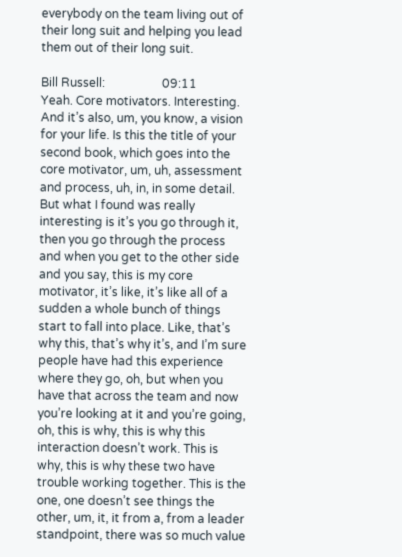everybody on the team living out of their long suit and helping you lead them out of their long suit.

Bill Russell:                   09:11                Yeah. Core motivators. Interesting. And it’s also, um, you know, a vision for your life. Is this the title of your second book, which goes into the core motivator, um, uh, assessment and process, uh, in, in some detail. But what I found was really interesting is it’s you go through it, then you go through the process and when you get to the other side and you say, this is my core motivator, it’s like, it’s like all of a sudden a whole bunch of things start to fall into place. Like, that’s why this, that’s why it’s, and I’m sure people have had this experience where they go, oh, but when you have that across the team and now you’re looking at it and you’re going, oh, this is why, this is why this interaction doesn’t work. This is why, this is why these two have trouble working together. This is the one, one doesn’t see things the other, um, it, it from a, from a leader standpoint, there was so much value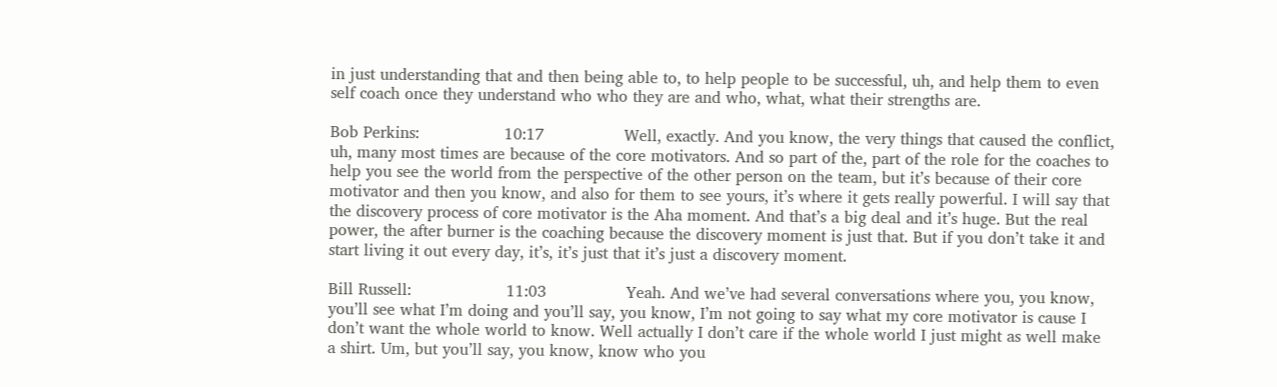in just understanding that and then being able to, to help people to be successful, uh, and help them to even self coach once they understand who who they are and who, what, what their strengths are.

Bob Perkins:                 10:17                Well, exactly. And you know, the very things that caused the conflict, uh, many most times are because of the core motivators. And so part of the, part of the role for the coaches to help you see the world from the perspective of the other person on the team, but it’s because of their core motivator and then you know, and also for them to see yours, it’s where it gets really powerful. I will say that the discovery process of core motivator is the Aha moment. And that’s a big deal and it’s huge. But the real power, the after burner is the coaching because the discovery moment is just that. But if you don’t take it and start living it out every day, it’s, it’s just that it’s just a discovery moment.

Bill Russell:                   11:03                Yeah. And we’ve had several conversations where you, you know, you’ll see what I’m doing and you’ll say, you know, I’m not going to say what my core motivator is cause I don’t want the whole world to know. Well actually I don’t care if the whole world I just might as well make a shirt. Um, but you’ll say, you know, know who you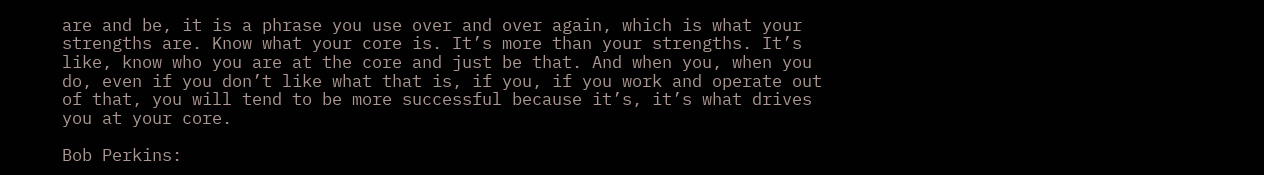are and be, it is a phrase you use over and over again, which is what your strengths are. Know what your core is. It’s more than your strengths. It’s like, know who you are at the core and just be that. And when you, when you do, even if you don’t like what that is, if you, if you work and operate out of that, you will tend to be more successful because it’s, it’s what drives you at your core.

Bob Perkins: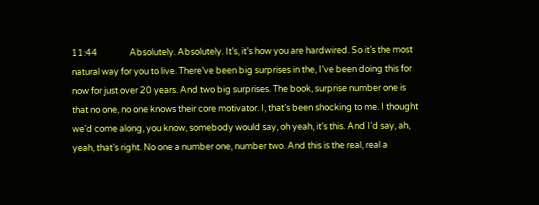11:44                Absolutely. Absolutely. It’s, it’s how you are hardwired. So it’s the most natural way for you to live. There’ve been big surprises in the, I’ve been doing this for now for just over 20 years. And two big surprises. The book, surprise number one is that no one, no one knows their core motivator. I, that’s been shocking to me. I thought we’d come along, you know, somebody would say, oh yeah, it’s this. And I’d say, ah, yeah, that’s right. No one a number one, number two. And this is the real, real a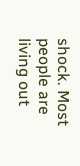shock. Most people are living out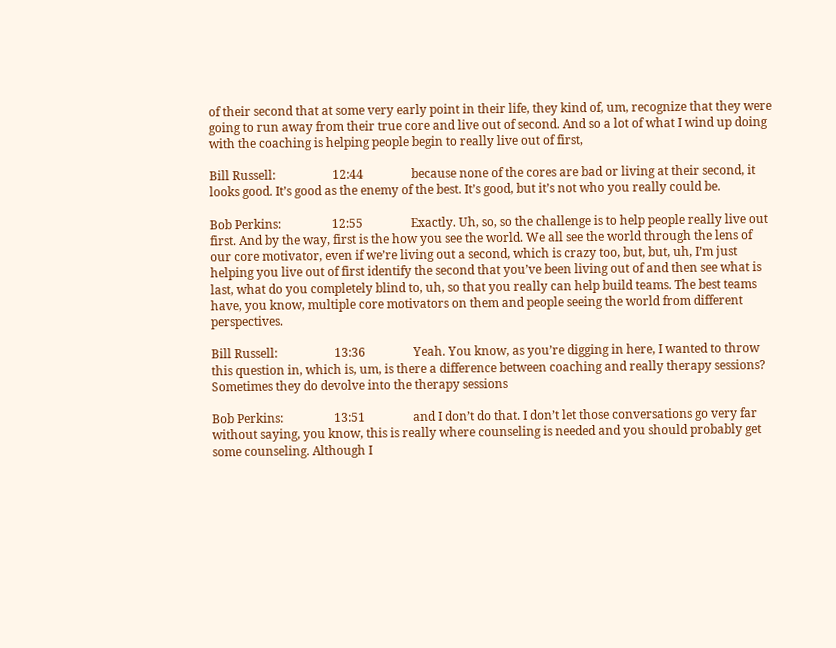of their second that at some very early point in their life, they kind of, um, recognize that they were going to run away from their true core and live out of second. And so a lot of what I wind up doing with the coaching is helping people begin to really live out of first,

Bill Russell:                   12:44                because none of the cores are bad or living at their second, it looks good. It’s good as the enemy of the best. It’s good, but it’s not who you really could be.

Bob Perkins:                 12:55                Exactly. Uh, so, so the challenge is to help people really live out first. And by the way, first is the how you see the world. We all see the world through the lens of our core motivator, even if we’re living out a second, which is crazy too, but, but, uh, I’m just helping you live out of first identify the second that you’ve been living out of and then see what is last, what do you completely blind to, uh, so that you really can help build teams. The best teams have, you know, multiple core motivators on them and people seeing the world from different perspectives.

Bill Russell:                   13:36                Yeah. You know, as you’re digging in here, I wanted to throw this question in, which is, um, is there a difference between coaching and really therapy sessions? Sometimes they do devolve into the therapy sessions

Bob Perkins:                 13:51                and I don’t do that. I don’t let those conversations go very far without saying, you know, this is really where counseling is needed and you should probably get some counseling. Although I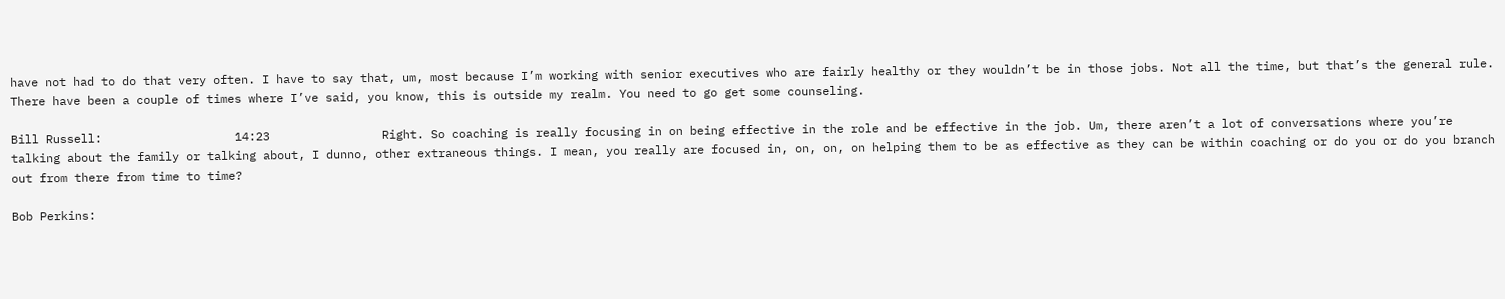have not had to do that very often. I have to say that, um, most because I’m working with senior executives who are fairly healthy or they wouldn’t be in those jobs. Not all the time, but that’s the general rule. There have been a couple of times where I’ve said, you know, this is outside my realm. You need to go get some counseling.

Bill Russell:                   14:23                Right. So coaching is really focusing in on being effective in the role and be effective in the job. Um, there aren’t a lot of conversations where you’re talking about the family or talking about, I dunno, other extraneous things. I mean, you really are focused in, on, on, on helping them to be as effective as they can be within coaching or do you or do you branch out from there from time to time?

Bob Perkins: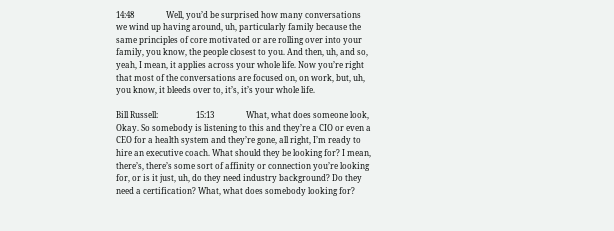14:48                Well, you’d be surprised how many conversations we wind up having around, uh, particularly family because the same principles of core motivated or are rolling over into your family, you know, the people closest to you. And then, uh, and so, yeah, I mean, it applies across your whole life. Now you’re right that most of the conversations are focused on, on work, but, uh, you know, it bleeds over to, it’s, it’s your whole life.

Bill Russell:                   15:13                What, what does someone look, Okay. So somebody is listening to this and they’re a CIO or even a CEO for a health system and they’re gone, all right, I’m ready to hire an executive coach. What should they be looking for? I mean, there’s, there’s some sort of affinity or connection you’re looking for, or is it just, uh, do they need industry background? Do they need a certification? What, what does somebody looking for?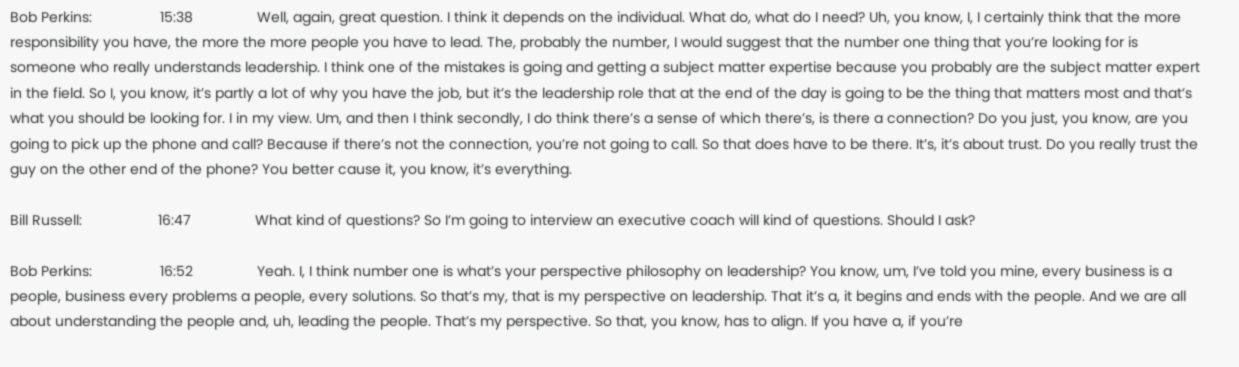Bob Perkins:                 15:38                Well, again, great question. I think it depends on the individual. What do, what do I need? Uh, you know, I, I certainly think that the more responsibility you have, the more the more people you have to lead. The, probably the number, I would suggest that the number one thing that you’re looking for is someone who really understands leadership. I think one of the mistakes is going and getting a subject matter expertise because you probably are the subject matter expert in the field. So I, you know, it’s partly a lot of why you have the job, but it’s the leadership role that at the end of the day is going to be the thing that matters most and that’s what you should be looking for. I in my view. Um, and then I think secondly, I do think there’s a sense of which there’s, is there a connection? Do you just, you know, are you going to pick up the phone and call? Because if there’s not the connection, you’re not going to call. So that does have to be there. It’s, it’s about trust. Do you really trust the guy on the other end of the phone? You better cause it, you know, it’s everything.

Bill Russell:                   16:47                What kind of questions? So I’m going to interview an executive coach will kind of questions. Should I ask?

Bob Perkins:                 16:52                Yeah. I, I think number one is what’s your perspective philosophy on leadership? You know, um, I’ve told you mine, every business is a people, business every problems a people, every solutions. So that’s my, that is my perspective on leadership. That it’s a, it begins and ends with the people. And we are all about understanding the people and, uh, leading the people. That’s my perspective. So that, you know, has to align. If you have a, if you’re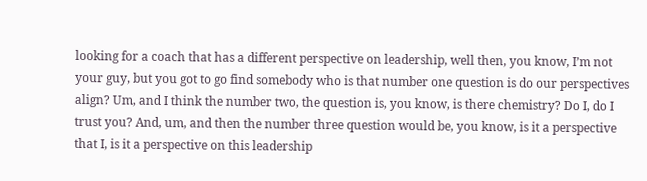looking for a coach that has a different perspective on leadership, well then, you know, I’m not your guy, but you got to go find somebody who is that number one question is do our perspectives align? Um, and I think the number two, the question is, you know, is there chemistry? Do I, do I trust you? And, um, and then the number three question would be, you know, is it a perspective that I, is it a perspective on this leadership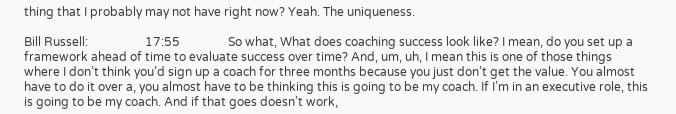thing that I probably may not have right now? Yeah. The uniqueness.

Bill Russell:                   17:55                So what, What does coaching success look like? I mean, do you set up a framework ahead of time to evaluate success over time? And, um, uh, I mean this is one of those things where I don’t think you’d sign up a coach for three months because you just don’t get the value. You almost have to do it over a, you almost have to be thinking this is going to be my coach. If I’m in an executive role, this is going to be my coach. And if that goes doesn’t work,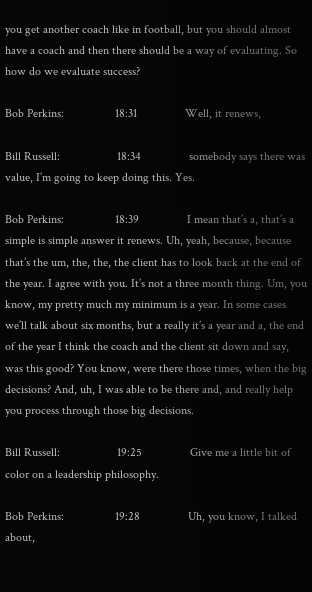you get another coach like in football, but you should almost have a coach and then there should be a way of evaluating. So how do we evaluate success?

Bob Perkins:                 18:31                Well, it renews,

Bill Russell:                   18:34                somebody says there was value, I’m going to keep doing this. Yes.

Bob Perkins:                 18:39                I mean that’s a, that’s a simple is simple answer it renews. Uh, yeah, because, because that’s the um, the, the, the client has to look back at the end of the year. I agree with you. It’s not a three month thing. Um, you know, my pretty much my minimum is a year. In some cases we’ll talk about six months, but a really it’s a year and a, the end of the year I think the coach and the client sit down and say, was this good? You know, were there those times, when the big decisions? And, uh, I was able to be there and, and really help you process through those big decisions.

Bill Russell:                   19:25                Give me a little bit of color on a leadership philosophy.

Bob Perkins:                 19:28                Uh, you know, I talked about,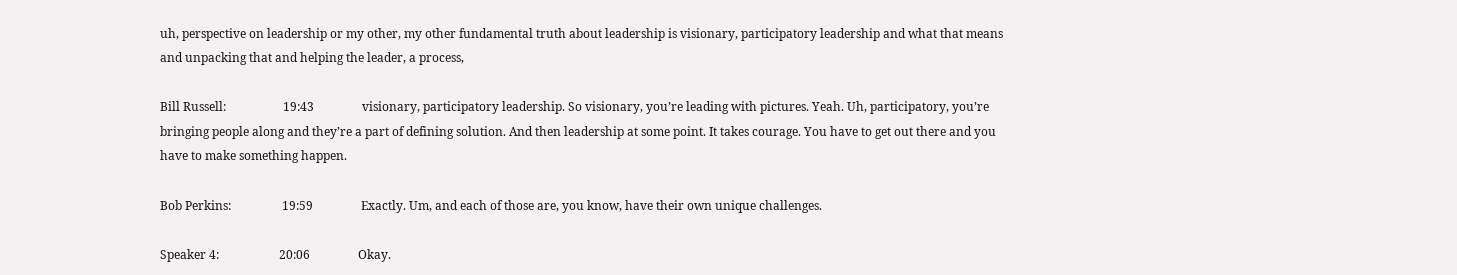uh, perspective on leadership or my other, my other fundamental truth about leadership is visionary, participatory leadership and what that means and unpacking that and helping the leader, a process,

Bill Russell:                   19:43                visionary, participatory leadership. So visionary, you’re leading with pictures. Yeah. Uh, participatory, you’re bringing people along and they’re a part of defining solution. And then leadership at some point. It takes courage. You have to get out there and you have to make something happen.

Bob Perkins:                 19:59                Exactly. Um, and each of those are, you know, have their own unique challenges.

Speaker 4:                    20:06                Okay.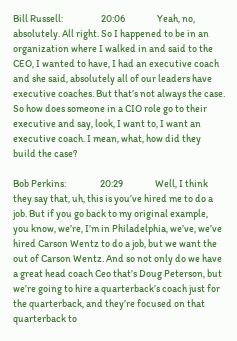Bill Russell:                   20:06                Yeah, no, absolutely. All right. So I happened to be in an organization where I walked in and said to the CEO, I wanted to have, I had an executive coach and she said, absolutely all of our leaders have executive coaches. But that’s not always the case. So how does someone in a CIO role go to their executive and say, look, I want to, I want an executive coach. I mean, what, how did they build the case?

Bob Perkins:                 20:29                Well, I think they say that, uh, this is you’ve hired me to do a job. But if you go back to my original example, you know, we’re, I’m in Philadelphia, we’ve, we’ve hired Carson Wentz to do a job, but we want the out of Carson Wentz. And so not only do we have a great head coach Ceo that’s Doug Peterson, but we’re going to hire a quarterback’s coach just for the quarterback, and they’re focused on that quarterback to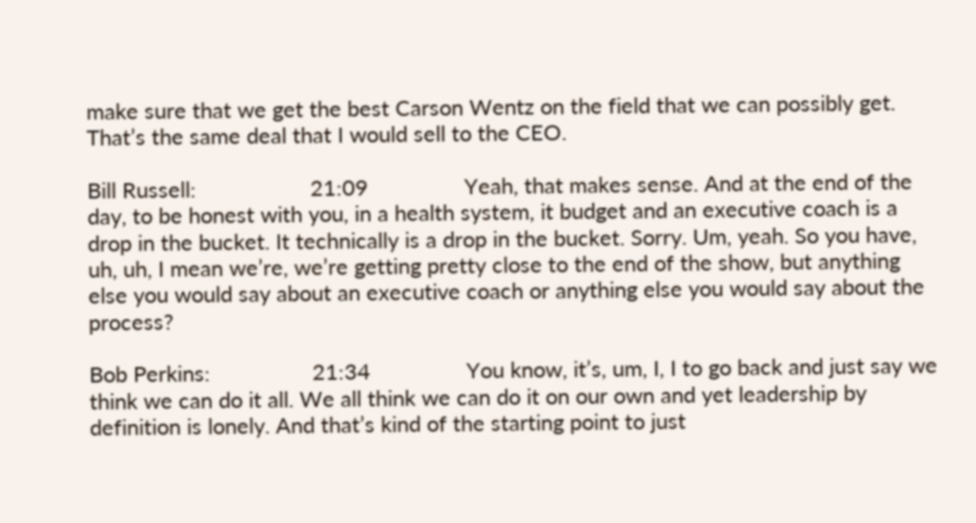make sure that we get the best Carson Wentz on the field that we can possibly get. That’s the same deal that I would sell to the CEO.

Bill Russell:                   21:09                Yeah, that makes sense. And at the end of the day, to be honest with you, in a health system, it budget and an executive coach is a drop in the bucket. It technically is a drop in the bucket. Sorry. Um, yeah. So you have, uh, uh, I mean we’re, we’re getting pretty close to the end of the show, but anything else you would say about an executive coach or anything else you would say about the process?

Bob Perkins:                 21:34                You know, it’s, um, I, I to go back and just say we think we can do it all. We all think we can do it on our own and yet leadership by definition is lonely. And that’s kind of the starting point to just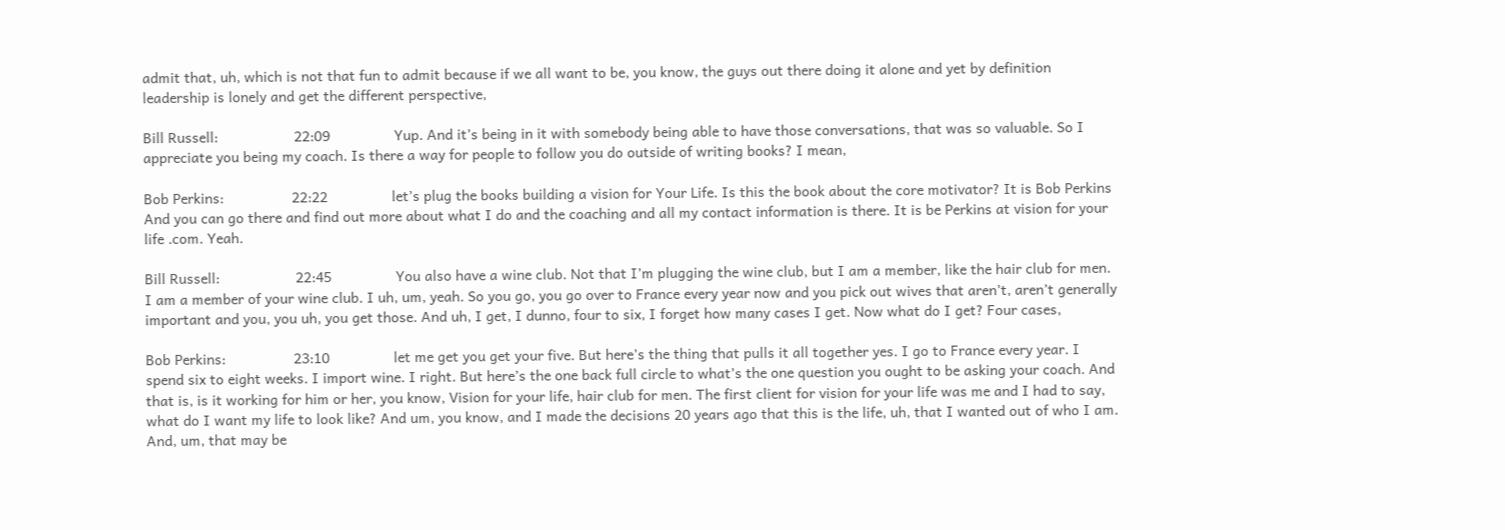admit that, uh, which is not that fun to admit because if we all want to be, you know, the guys out there doing it alone and yet by definition leadership is lonely and get the different perspective,

Bill Russell:                   22:09                Yup. And it’s being in it with somebody being able to have those conversations, that was so valuable. So I appreciate you being my coach. Is there a way for people to follow you do outside of writing books? I mean,

Bob Perkins:                 22:22                let’s plug the books building a vision for Your Life. Is this the book about the core motivator? It is Bob Perkins And you can go there and find out more about what I do and the coaching and all my contact information is there. It is be Perkins at vision for your life .com. Yeah.

Bill Russell:                   22:45                You also have a wine club. Not that I’m plugging the wine club, but I am a member, like the hair club for men. I am a member of your wine club. I uh, um, yeah. So you go, you go over to France every year now and you pick out wives that aren’t, aren’t generally important and you, you uh, you get those. And uh, I get, I dunno, four to six, I forget how many cases I get. Now what do I get? Four cases,

Bob Perkins:                 23:10                let me get you get your five. But here’s the thing that pulls it all together yes. I go to France every year. I spend six to eight weeks. I import wine. I right. But here’s the one back full circle to what’s the one question you ought to be asking your coach. And that is, is it working for him or her, you know, Vision for your life, hair club for men. The first client for vision for your life was me and I had to say, what do I want my life to look like? And um, you know, and I made the decisions 20 years ago that this is the life, uh, that I wanted out of who I am. And, um, that may be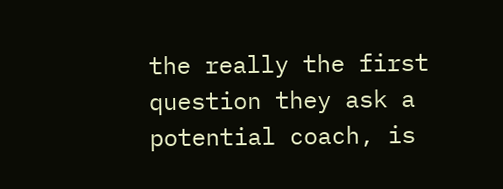the really the first question they ask a potential coach, is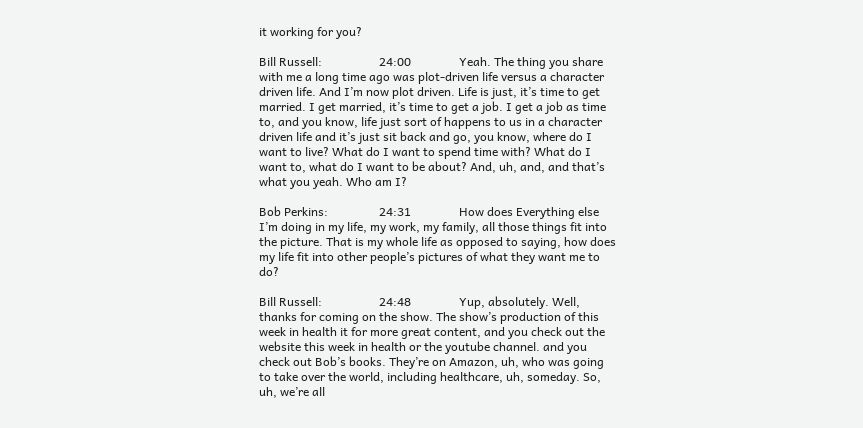it working for you?

Bill Russell:                   24:00                Yeah. The thing you share with me a long time ago was plot-driven life versus a character driven life. And I’m now plot driven. Life is just, it’s time to get married. I get married, it’s time to get a job. I get a job as time to, and you know, life just sort of happens to us in a character driven life and it’s just sit back and go, you know, where do I want to live? What do I want to spend time with? What do I want to, what do I want to be about? And, uh, and, and that’s what you yeah. Who am I?

Bob Perkins:                 24:31                How does Everything else I’m doing in my life, my work, my family, all those things fit into the picture. That is my whole life as opposed to saying, how does my life fit into other people’s pictures of what they want me to do?

Bill Russell:                   24:48                Yup, absolutely. Well, thanks for coming on the show. The show’s production of this week in health it for more great content, and you check out the website this week in health or the youtube channel. and you check out Bob’s books. They’re on Amazon, uh, who was going to take over the world, including healthcare, uh, someday. So, uh, we’re all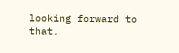looking forward to that.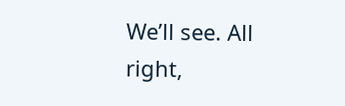We’ll see. All right,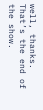well, thanks. That’s the end of the show.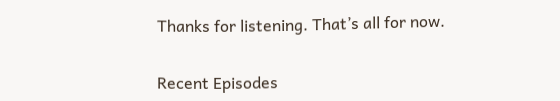Thanks for listening. That’s all for now.


Recent Episodes